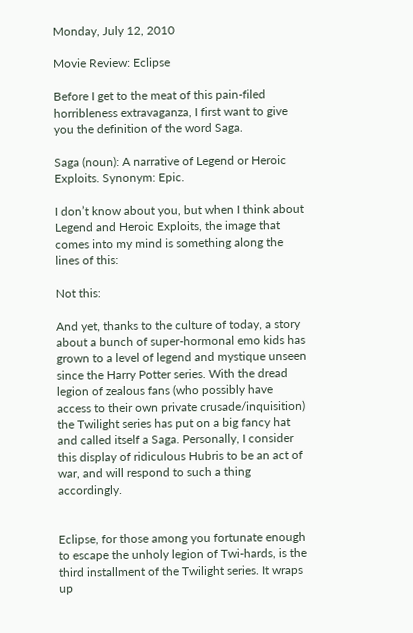Monday, July 12, 2010

Movie Review: Eclipse

Before I get to the meat of this pain-filed horribleness extravaganza, I first want to give you the definition of the word Saga.

Saga (noun): A narrative of Legend or Heroic Exploits. Synonym: Epic.

I don’t know about you, but when I think about Legend and Heroic Exploits, the image that comes into my mind is something along the lines of this:

Not this:

And yet, thanks to the culture of today, a story about a bunch of super-hormonal emo kids has grown to a level of legend and mystique unseen since the Harry Potter series. With the dread legion of zealous fans (who possibly have access to their own private crusade/inquisition) the Twilight series has put on a big fancy hat and called itself a Saga. Personally, I consider this display of ridiculous Hubris to be an act of war, and will respond to such a thing accordingly.


Eclipse, for those among you fortunate enough to escape the unholy legion of Twi-hards, is the third installment of the Twilight series. It wraps up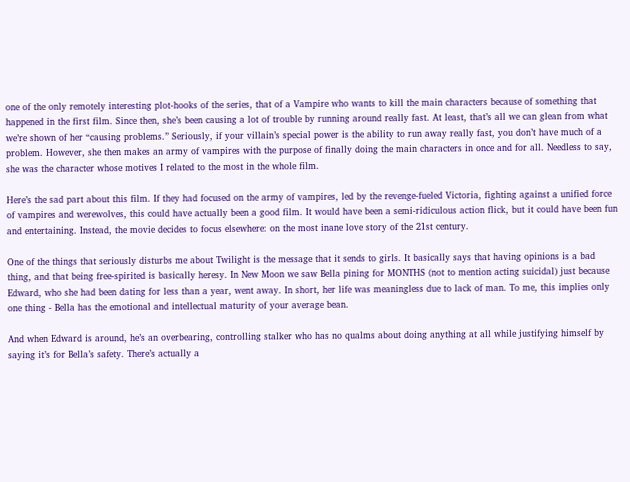one of the only remotely interesting plot-hooks of the series, that of a Vampire who wants to kill the main characters because of something that happened in the first film. Since then, she’s been causing a lot of trouble by running around really fast. At least, that’s all we can glean from what we’re shown of her “causing problems.” Seriously, if your villain’s special power is the ability to run away really fast, you don’t have much of a problem. However, she then makes an army of vampires with the purpose of finally doing the main characters in once and for all. Needless to say, she was the character whose motives I related to the most in the whole film.

Here’s the sad part about this film. If they had focused on the army of vampires, led by the revenge-fueled Victoria, fighting against a unified force of vampires and werewolves, this could have actually been a good film. It would have been a semi-ridiculous action flick, but it could have been fun and entertaining. Instead, the movie decides to focus elsewhere: on the most inane love story of the 21st century.

One of the things that seriously disturbs me about Twilight is the message that it sends to girls. It basically says that having opinions is a bad thing, and that being free-spirited is basically heresy. In New Moon we saw Bella pining for MONTHS (not to mention acting suicidal) just because Edward, who she had been dating for less than a year, went away. In short, her life was meaningless due to lack of man. To me, this implies only one thing - Bella has the emotional and intellectual maturity of your average bean.

And when Edward is around, he’s an overbearing, controlling stalker who has no qualms about doing anything at all while justifying himself by saying it’s for Bella’s safety. There’s actually a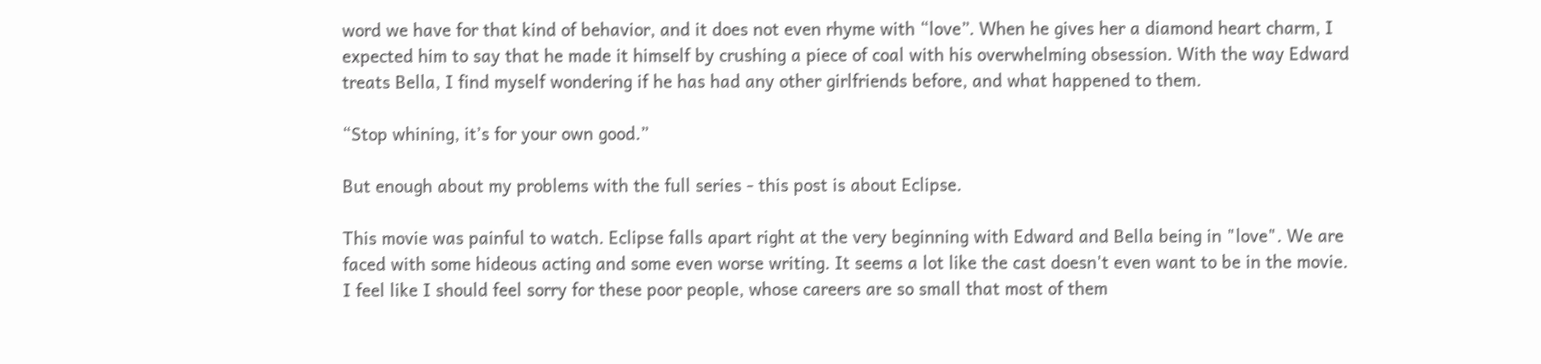word we have for that kind of behavior, and it does not even rhyme with “love”. When he gives her a diamond heart charm, I expected him to say that he made it himself by crushing a piece of coal with his overwhelming obsession. With the way Edward treats Bella, I find myself wondering if he has had any other girlfriends before, and what happened to them.

“Stop whining, it’s for your own good.”

But enough about my problems with the full series - this post is about Eclipse.

This movie was painful to watch. Eclipse falls apart right at the very beginning with Edward and Bella being in "love". We are faced with some hideous acting and some even worse writing. It seems a lot like the cast doesn't even want to be in the movie. I feel like I should feel sorry for these poor people, whose careers are so small that most of them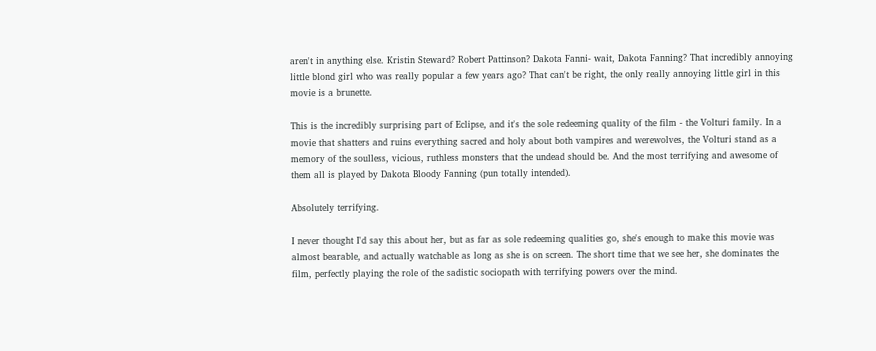aren't in anything else. Kristin Steward? Robert Pattinson? Dakota Fanni- wait, Dakota Fanning? That incredibly annoying little blond girl who was really popular a few years ago? That can't be right, the only really annoying little girl in this movie is a brunette.

This is the incredibly surprising part of Eclipse, and it's the sole redeeming quality of the film - the Volturi family. In a movie that shatters and ruins everything sacred and holy about both vampires and werewolves, the Volturi stand as a memory of the soulless, vicious, ruthless monsters that the undead should be. And the most terrifying and awesome of them all is played by Dakota Bloody Fanning (pun totally intended).

Absolutely terrifying.

I never thought I'd say this about her, but as far as sole redeeming qualities go, she's enough to make this movie was almost bearable, and actually watchable as long as she is on screen. The short time that we see her, she dominates the film, perfectly playing the role of the sadistic sociopath with terrifying powers over the mind.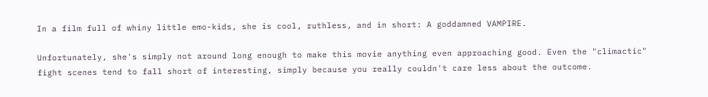In a film full of whiny little emo-kids, she is cool, ruthless, and in short: A goddamned VAMPIRE.

Unfortunately, she's simply not around long enough to make this movie anything even approaching good. Even the "climactic" fight scenes tend to fall short of interesting, simply because you really couldn't care less about the outcome.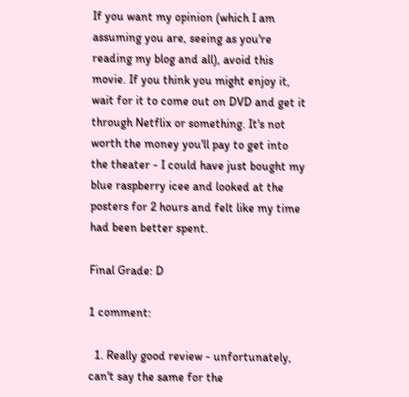If you want my opinion (which I am assuming you are, seeing as you're reading my blog and all), avoid this movie. If you think you might enjoy it, wait for it to come out on DVD and get it through Netflix or something. It's not worth the money you'll pay to get into the theater - I could have just bought my blue raspberry icee and looked at the posters for 2 hours and felt like my time had been better spent.

Final Grade: D

1 comment:

  1. Really good review - unfortunately, can't say the same for the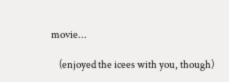movie...

    (enjoyed the icees with you, though)